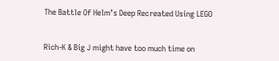The Battle Of Helm’s Deep Recreated Using LEGO


Rich-K & Big J might have too much time on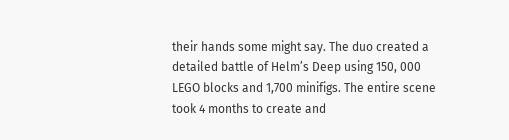their hands some might say. The duo created a detailed battle of Helm’s Deep using 150, 000 LEGO blocks and 1,700 minifigs. The entire scene took 4 months to create and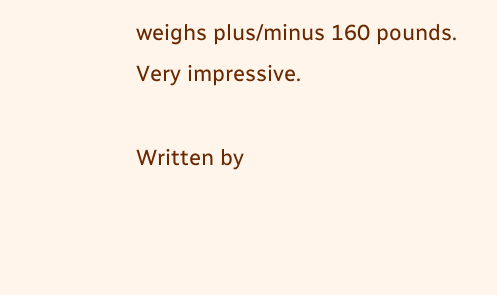weighs plus/minus 160 pounds. Very impressive.

Written by